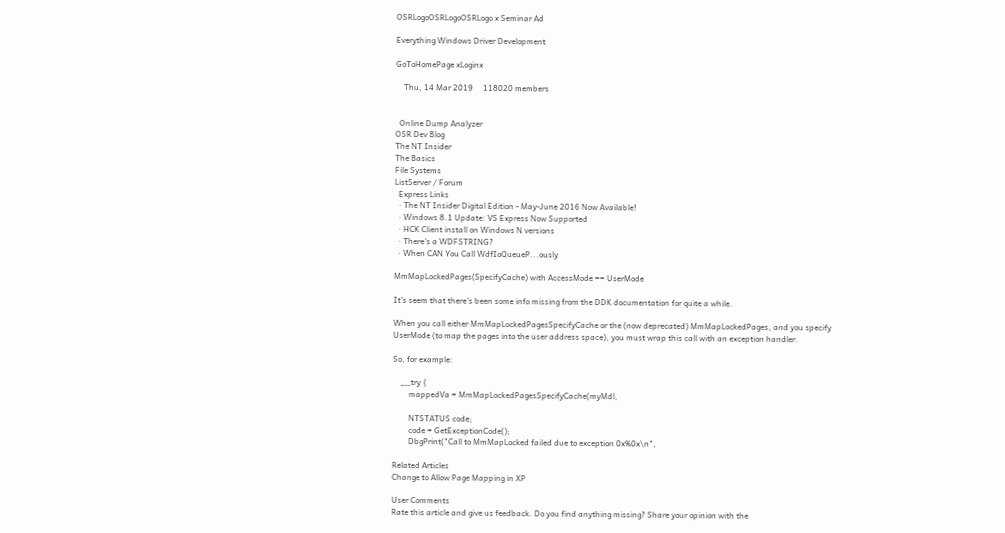OSRLogoOSRLogoOSRLogo x Seminar Ad

Everything Windows Driver Development

GoToHomePage xLoginx

    Thu, 14 Mar 2019     118020 members


  Online Dump Analyzer
OSR Dev Blog
The NT Insider
The Basics
File Systems
ListServer / Forum
  Express Links
  · The NT Insider Digital Edition - May-June 2016 Now Available!
  · Windows 8.1 Update: VS Express Now Supported
  · HCK Client install on Windows N versions
  · There's a WDFSTRING?
  · When CAN You Call WdfIoQueueP...ously

MmMapLockedPages(SpecifyCache) with AccessMode == UserMode

It's seem that there's been some info missing from the DDK documentation for quite a while.

When you call either MmMapLockedPagesSpecifyCache or the (now deprecated) MmMapLockedPages, and you specify UserMode (to map the pages into the user address space), you must wrap this call with an exception handler.

So, for example:

    __try {
        mappedVa = MmMapLockedPagesSpecifyCache(myMdl,

        NTSTATUS code;
        code = GetExceptionCode();
        DbgPrint("Call to MmMapLocked failed due to exception 0x%0x\n",

Related Articles
Change to Allow Page Mapping in XP

User Comments
Rate this article and give us feedback. Do you find anything missing? Share your opinion with the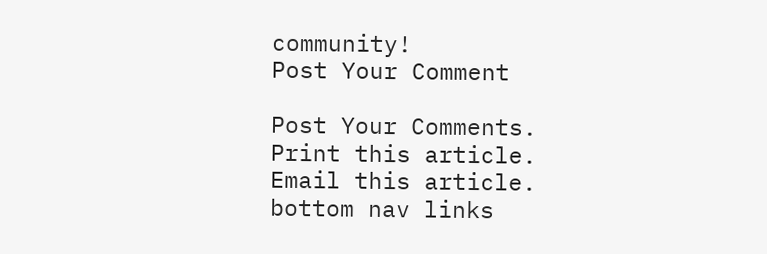community!
Post Your Comment

Post Your Comments.
Print this article.
Email this article.
bottom nav links